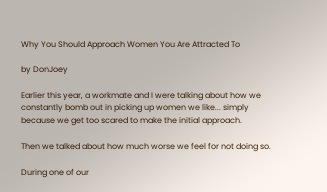Why You Should Approach Women You Are Attracted To

by DonJoey

Earlier this year, a workmate and I were talking about how we constantly bomb out in picking up women we like... simply because we get too scared to make the initial approach.

Then we talked about how much worse we feel for not doing so.

During one of our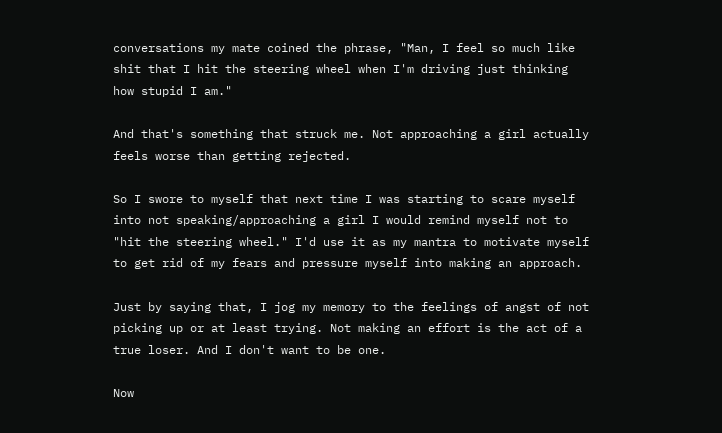conversations my mate coined the phrase, "Man, I feel so much like shit that I hit the steering wheel when I'm driving just thinking how stupid I am."

And that's something that struck me. Not approaching a girl actually feels worse than getting rejected.

So I swore to myself that next time I was starting to scare myself into not speaking/approaching a girl I would remind myself not to "hit the steering wheel." I'd use it as my mantra to motivate myself to get rid of my fears and pressure myself into making an approach.

Just by saying that, I jog my memory to the feelings of angst of not picking up or at least trying. Not making an effort is the act of a true loser. And I don't want to be one.

Now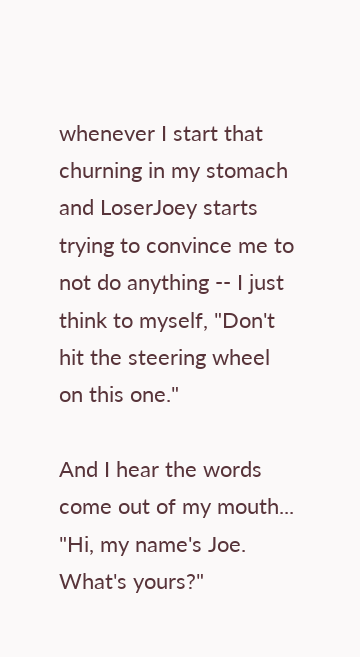whenever I start that churning in my stomach and LoserJoey starts trying to convince me to not do anything -- I just think to myself, "Don't hit the steering wheel on this one."

And I hear the words come out of my mouth... "Hi, my name's Joe. What's yours?"